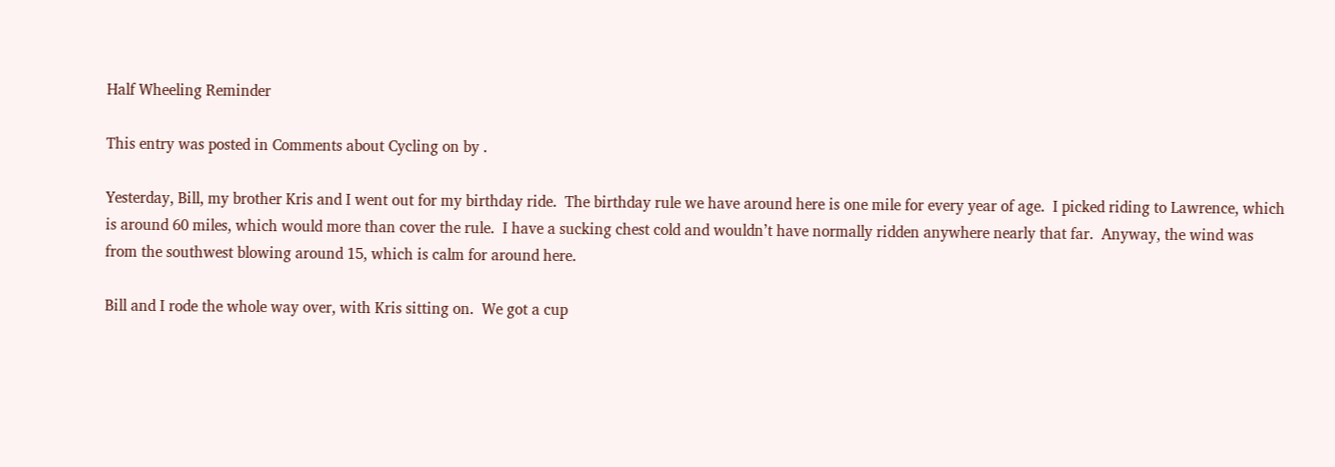Half Wheeling Reminder

This entry was posted in Comments about Cycling on by .

Yesterday, Bill, my brother Kris and I went out for my birthday ride.  The birthday rule we have around here is one mile for every year of age.  I picked riding to Lawrence, which is around 60 miles, which would more than cover the rule.  I have a sucking chest cold and wouldn’t have normally ridden anywhere nearly that far.  Anyway, the wind was from the southwest blowing around 15, which is calm for around here.

Bill and I rode the whole way over, with Kris sitting on.  We got a cup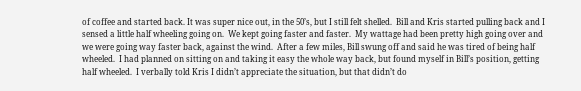of coffee and started back. It was super nice out, in the 50’s, but I still felt shelled.  Bill and Kris started pulling back and I sensed a little half wheeling going on.  We kept going faster and faster.  My wattage had been pretty high going over and we were going way faster back, against the wind.  After a few miles, Bill swung off and said he was tired of being half wheeled.  I had planned on sitting on and taking it easy the whole way back, but found myself in Bill’s position, getting half wheeled.  I verbally told Kris I didn’t appreciate the situation, but that didn’t do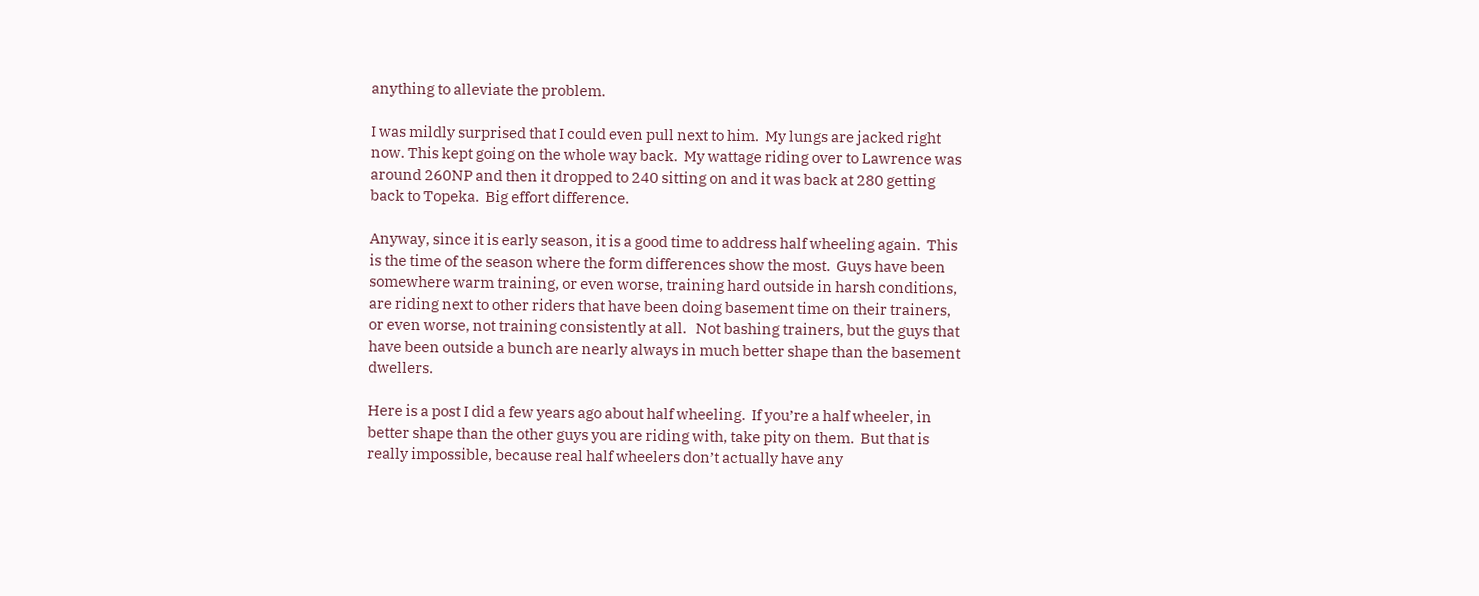anything to alleviate the problem.

I was mildly surprised that I could even pull next to him.  My lungs are jacked right now. This kept going on the whole way back.  My wattage riding over to Lawrence was around 260NP and then it dropped to 240 sitting on and it was back at 280 getting back to Topeka.  Big effort difference.

Anyway, since it is early season, it is a good time to address half wheeling again.  This is the time of the season where the form differences show the most.  Guys have been somewhere warm training, or even worse, training hard outside in harsh conditions,  are riding next to other riders that have been doing basement time on their trainers, or even worse, not training consistently at all.   Not bashing trainers, but the guys that have been outside a bunch are nearly always in much better shape than the basement dwellers.

Here is a post I did a few years ago about half wheeling.  If you’re a half wheeler, in better shape than the other guys you are riding with, take pity on them.  But that is really impossible, because real half wheelers don’t actually have any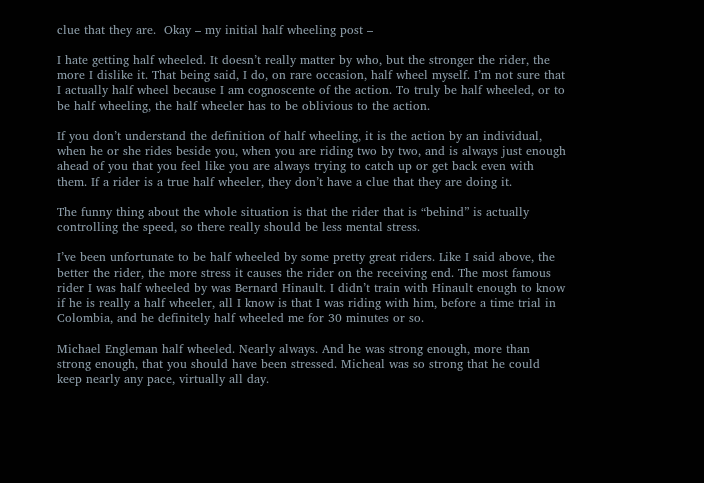clue that they are.  Okay – my initial half wheeling post –

I hate getting half wheeled. It doesn’t really matter by who, but the stronger the rider, the more I dislike it. That being said, I do, on rare occasion, half wheel myself. I’m not sure that I actually half wheel because I am cognoscente of the action. To truly be half wheeled, or to be half wheeling, the half wheeler has to be oblivious to the action.

If you don’t understand the definition of half wheeling, it is the action by an individual, when he or she rides beside you, when you are riding two by two, and is always just enough ahead of you that you feel like you are always trying to catch up or get back even with them. If a rider is a true half wheeler, they don’t have a clue that they are doing it.

The funny thing about the whole situation is that the rider that is “behind” is actually controlling the speed, so there really should be less mental stress.

I’ve been unfortunate to be half wheeled by some pretty great riders. Like I said above, the better the rider, the more stress it causes the rider on the receiving end. The most famous rider I was half wheeled by was Bernard Hinault. I didn’t train with Hinault enough to know if he is really a half wheeler, all I know is that I was riding with him, before a time trial in Colombia, and he definitely half wheeled me for 30 minutes or so.

Michael Engleman half wheeled. Nearly always. And he was strong enough, more than strong enough, that you should have been stressed. Micheal was so strong that he could keep nearly any pace, virtually all day.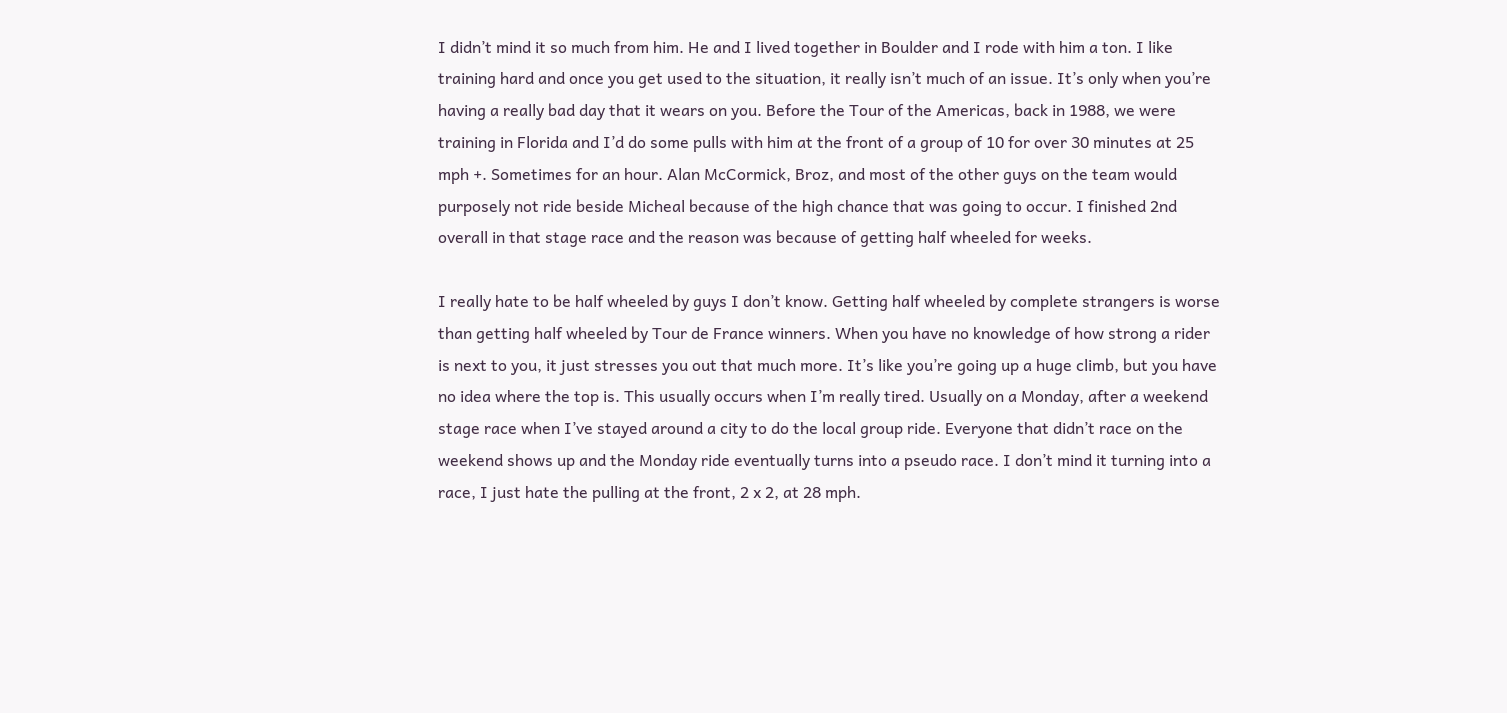I didn’t mind it so much from him. He and I lived together in Boulder and I rode with him a ton. I like training hard and once you get used to the situation, it really isn’t much of an issue. It’s only when you’re having a really bad day that it wears on you. Before the Tour of the Americas, back in 1988, we were training in Florida and I’d do some pulls with him at the front of a group of 10 for over 30 minutes at 25 mph +. Sometimes for an hour. Alan McCormick, Broz, and most of the other guys on the team would purposely not ride beside Micheal because of the high chance that was going to occur. I finished 2nd overall in that stage race and the reason was because of getting half wheeled for weeks.

I really hate to be half wheeled by guys I don’t know. Getting half wheeled by complete strangers is worse than getting half wheeled by Tour de France winners. When you have no knowledge of how strong a rider is next to you, it just stresses you out that much more. It’s like you’re going up a huge climb, but you have no idea where the top is. This usually occurs when I’m really tired. Usually on a Monday, after a weekend stage race when I’ve stayed around a city to do the local group ride. Everyone that didn’t race on the weekend shows up and the Monday ride eventually turns into a pseudo race. I don’t mind it turning into a race, I just hate the pulling at the front, 2 x 2, at 28 mph.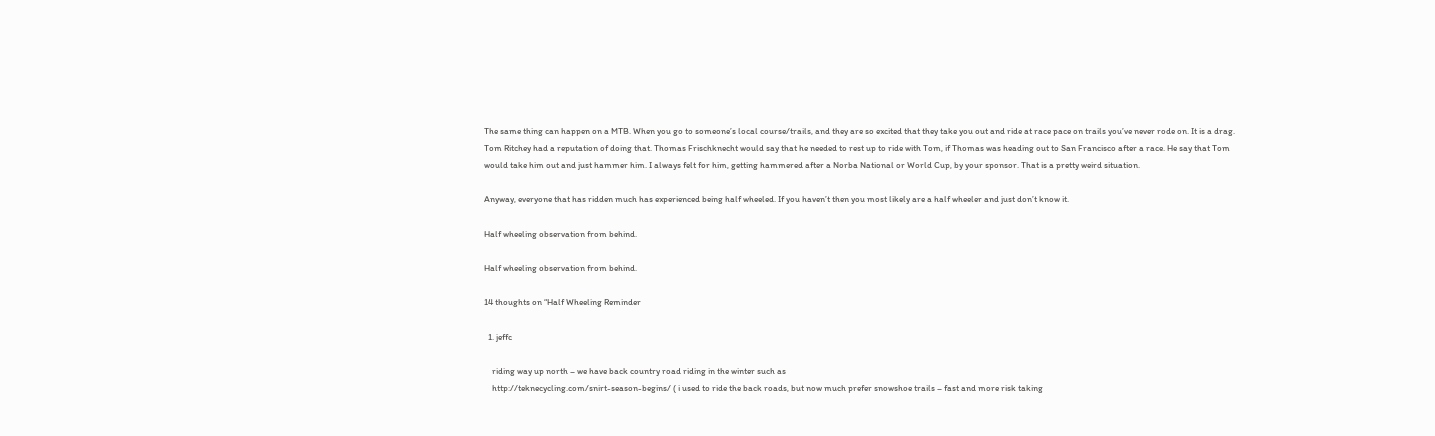The same thing can happen on a MTB. When you go to someone’s local course/trails, and they are so excited that they take you out and ride at race pace on trails you’ve never rode on. It is a drag. Tom Ritchey had a reputation of doing that. Thomas Frischknecht would say that he needed to rest up to ride with Tom, if Thomas was heading out to San Francisco after a race. He say that Tom would take him out and just hammer him. I always felt for him, getting hammered after a Norba National or World Cup, by your sponsor. That is a pretty weird situation.

Anyway, everyone that has ridden much has experienced being half wheeled. If you haven’t then you most likely are a half wheeler and just don’t know it.

Half wheeling observation from behind.

Half wheeling observation from behind.

14 thoughts on “Half Wheeling Reminder

  1. jeffc

    riding way up north – we have back country road riding in the winter such as
    http://teknecycling.com/snirt-season-begins/ ( i used to ride the back roads, but now much prefer snowshoe trails – fast and more risk taking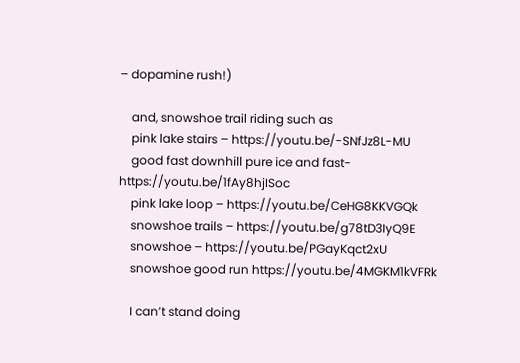– dopamine rush!)

    and, snowshoe trail riding such as
    pink lake stairs – https://youtu.be/-SNfJz8L-MU
    good fast downhill pure ice and fast- https://youtu.be/1fAy8hjISoc
    pink lake loop – https://youtu.be/CeHG8KKVGQk
    snowshoe trails – https://youtu.be/g78tD3IyQ9E
    snowshoe – https://youtu.be/PGayKqct2xU
    snowshoe good run https://youtu.be/4MGKM1kVFRk

    I can’t stand doing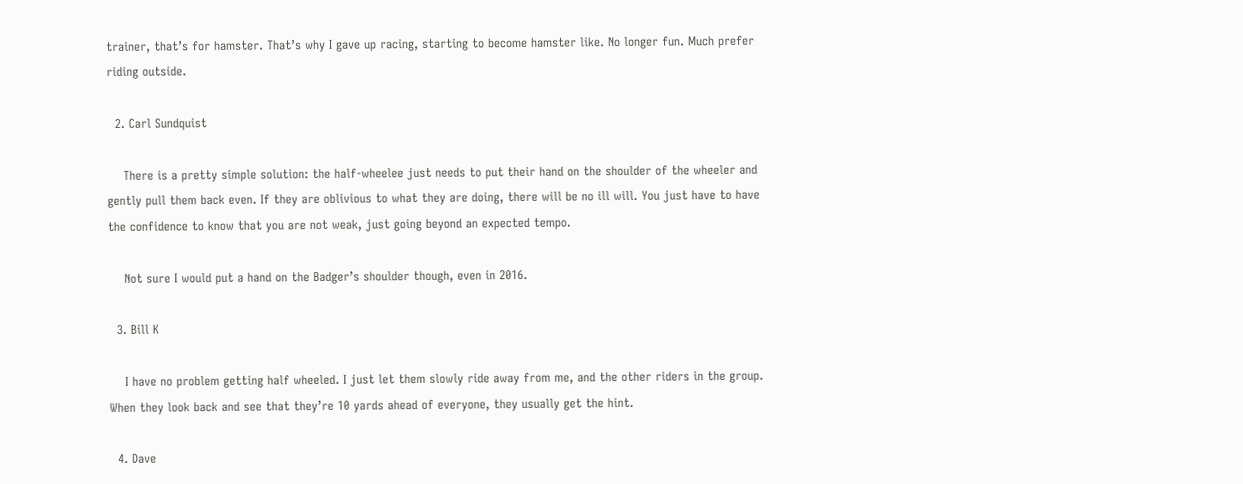trainer, that’s for hamster. That’s why I gave up racing, starting to become hamster like. No longer fun. Much prefer riding outside.

  2. Carl Sundquist

    There is a pretty simple solution: the half-wheelee just needs to put their hand on the shoulder of the wheeler and gently pull them back even. If they are oblivious to what they are doing, there will be no ill will. You just have to have the confidence to know that you are not weak, just going beyond an expected tempo.

    Not sure I would put a hand on the Badger’s shoulder though, even in 2016.

  3. Bill K

    I have no problem getting half wheeled. I just let them slowly ride away from me, and the other riders in the group. When they look back and see that they’re 10 yards ahead of everyone, they usually get the hint.

  4. Dave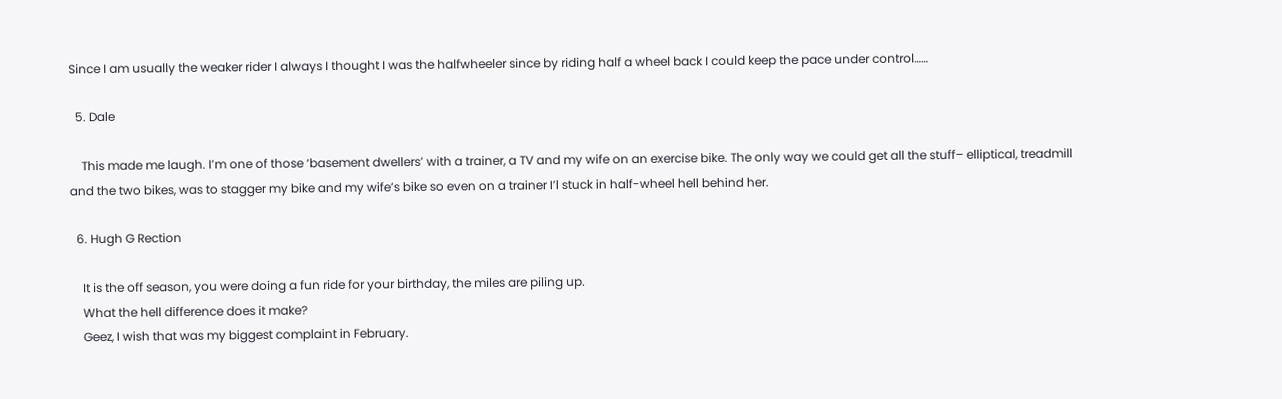Since I am usually the weaker rider I always I thought I was the halfwheeler since by riding half a wheel back I could keep the pace under control……

  5. Dale

    This made me laugh. I’m one of those ‘basement dwellers’ with a trainer, a TV and my wife on an exercise bike. The only way we could get all the stuff– elliptical, treadmill and the two bikes, was to stagger my bike and my wife’s bike so even on a trainer I’l stuck in half-wheel hell behind her.

  6. Hugh G Rection

    It is the off season, you were doing a fun ride for your birthday, the miles are piling up.
    What the hell difference does it make?
    Geez, I wish that was my biggest complaint in February.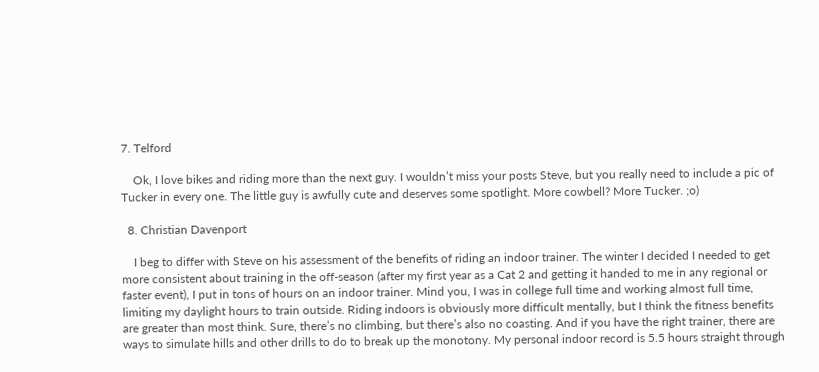7. Telford

    Ok, I love bikes and riding more than the next guy. I wouldn’t miss your posts Steve, but you really need to include a pic of Tucker in every one. The little guy is awfully cute and deserves some spotlight. More cowbell? More Tucker. ;o)

  8. Christian Davenport

    I beg to differ with Steve on his assessment of the benefits of riding an indoor trainer. The winter I decided I needed to get more consistent about training in the off-season (after my first year as a Cat 2 and getting it handed to me in any regional or faster event), I put in tons of hours on an indoor trainer. Mind you, I was in college full time and working almost full time, limiting my daylight hours to train outside. Riding indoors is obviously more difficult mentally, but I think the fitness benefits are greater than most think. Sure, there’s no climbing, but there’s also no coasting. And if you have the right trainer, there are ways to simulate hills and other drills to do to break up the monotony. My personal indoor record is 5.5 hours straight through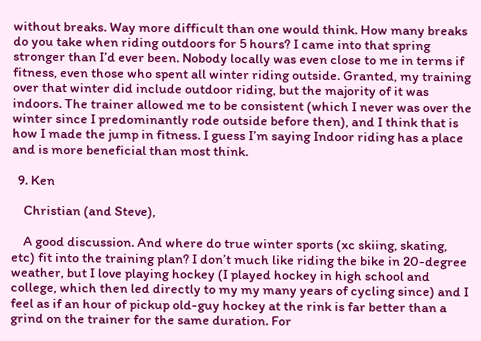without breaks. Way more difficult than one would think. How many breaks do you take when riding outdoors for 5 hours? I came into that spring stronger than I’d ever been. Nobody locally was even close to me in terms if fitness, even those who spent all winter riding outside. Granted, my training over that winter did include outdoor riding, but the majority of it was indoors. The trainer allowed me to be consistent (which I never was over the winter since I predominantly rode outside before then), and I think that is how I made the jump in fitness. I guess I’m saying Indoor riding has a place and is more beneficial than most think.

  9. Ken

    Christian (and Steve),

    A good discussion. And where do true winter sports (xc skiing, skating, etc) fit into the training plan? I don’t much like riding the bike in 20-degree weather, but I love playing hockey (I played hockey in high school and college, which then led directly to my my many years of cycling since) and I feel as if an hour of pickup old-guy hockey at the rink is far better than a grind on the trainer for the same duration. For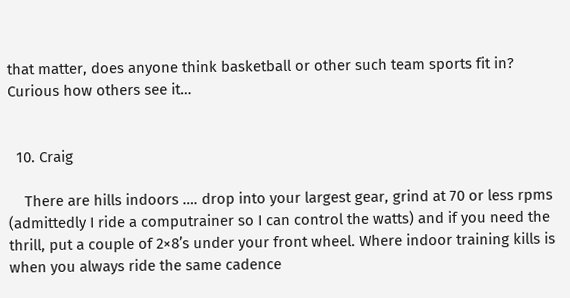that matter, does anyone think basketball or other such team sports fit in? Curious how others see it…


  10. Craig

    There are hills indoors …. drop into your largest gear, grind at 70 or less rpms (admittedly I ride a computrainer so I can control the watts) and if you need the thrill, put a couple of 2×8’s under your front wheel. Where indoor training kills is when you always ride the same cadence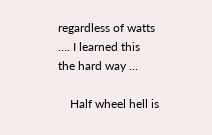regardless of watts …. I learned this the hard way …

    Half wheel hell is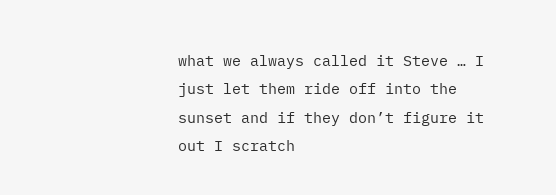what we always called it Steve … I just let them ride off into the sunset and if they don’t figure it out I scratch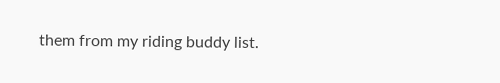them from my riding buddy list.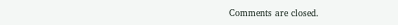Comments are closed.